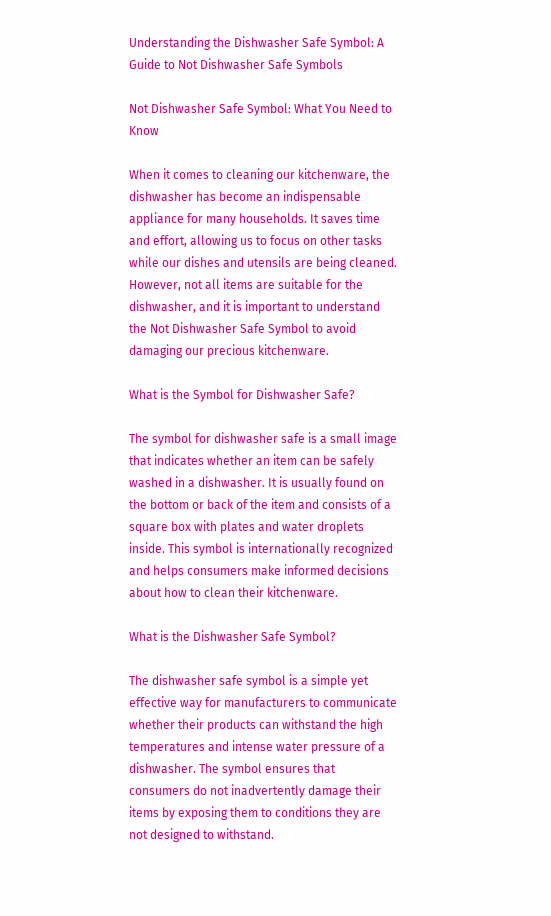Understanding the Dishwasher Safe Symbol: A Guide to Not Dishwasher Safe Symbols

Not Dishwasher Safe Symbol: What You Need to Know

When it comes to cleaning our kitchenware, the dishwasher has become an indispensable appliance for many households. It saves time and effort, allowing us to focus on other tasks while our dishes and utensils are being cleaned. However, not all items are suitable for the dishwasher, and it is important to understand the Not Dishwasher Safe Symbol to avoid damaging our precious kitchenware.

What is the Symbol for Dishwasher Safe?

The symbol for dishwasher safe is a small image that indicates whether an item can be safely washed in a dishwasher. It is usually found on the bottom or back of the item and consists of a square box with plates and water droplets inside. This symbol is internationally recognized and helps consumers make informed decisions about how to clean their kitchenware.

What is the Dishwasher Safe Symbol?

The dishwasher safe symbol is a simple yet effective way for manufacturers to communicate whether their products can withstand the high temperatures and intense water pressure of a dishwasher. The symbol ensures that consumers do not inadvertently damage their items by exposing them to conditions they are not designed to withstand.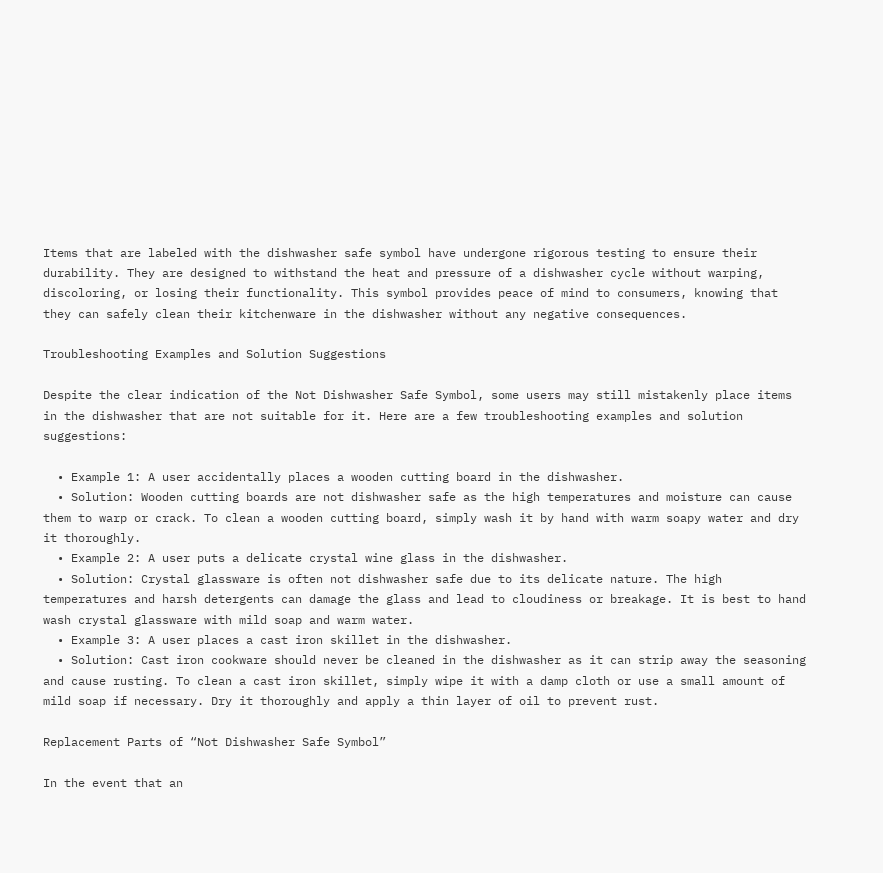Items that are labeled with the dishwasher safe symbol have undergone rigorous testing to ensure their durability. They are designed to withstand the heat and pressure of a dishwasher cycle without warping, discoloring, or losing their functionality. This symbol provides peace of mind to consumers, knowing that they can safely clean their kitchenware in the dishwasher without any negative consequences.

Troubleshooting Examples and Solution Suggestions

Despite the clear indication of the Not Dishwasher Safe Symbol, some users may still mistakenly place items in the dishwasher that are not suitable for it. Here are a few troubleshooting examples and solution suggestions:

  • Example 1: A user accidentally places a wooden cutting board in the dishwasher.
  • Solution: Wooden cutting boards are not dishwasher safe as the high temperatures and moisture can cause them to warp or crack. To clean a wooden cutting board, simply wash it by hand with warm soapy water and dry it thoroughly.
  • Example 2: A user puts a delicate crystal wine glass in the dishwasher.
  • Solution: Crystal glassware is often not dishwasher safe due to its delicate nature. The high temperatures and harsh detergents can damage the glass and lead to cloudiness or breakage. It is best to hand wash crystal glassware with mild soap and warm water.
  • Example 3: A user places a cast iron skillet in the dishwasher.
  • Solution: Cast iron cookware should never be cleaned in the dishwasher as it can strip away the seasoning and cause rusting. To clean a cast iron skillet, simply wipe it with a damp cloth or use a small amount of mild soap if necessary. Dry it thoroughly and apply a thin layer of oil to prevent rust.

Replacement Parts of “Not Dishwasher Safe Symbol”

In the event that an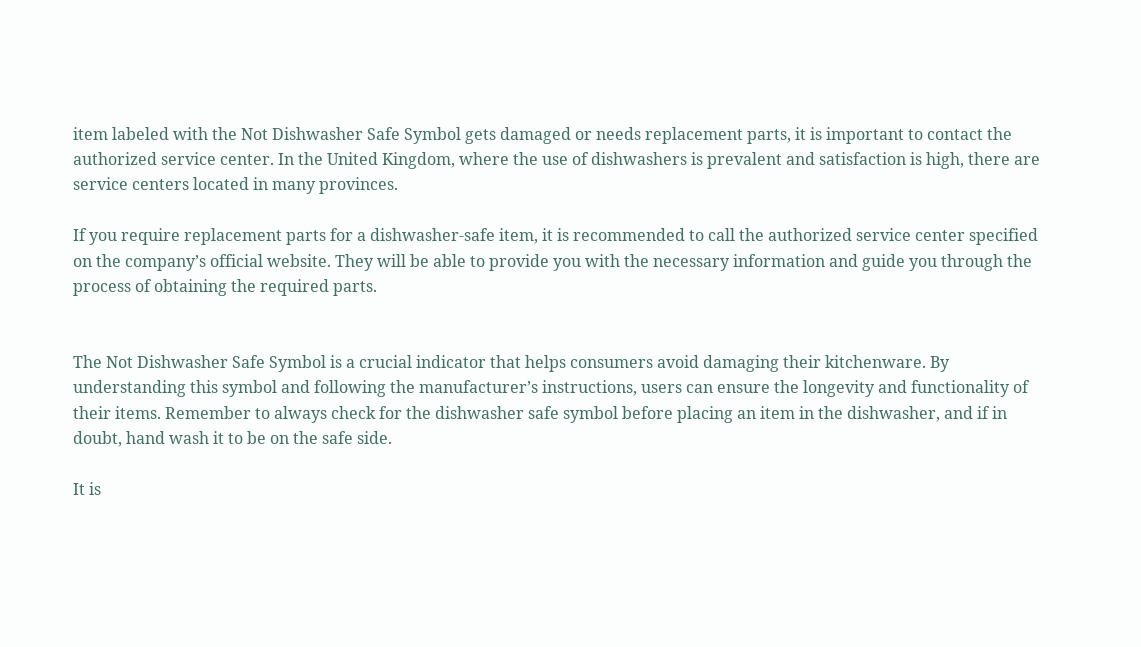item labeled with the Not Dishwasher Safe Symbol gets damaged or needs replacement parts, it is important to contact the authorized service center. In the United Kingdom, where the use of dishwashers is prevalent and satisfaction is high, there are service centers located in many provinces.

If you require replacement parts for a dishwasher-safe item, it is recommended to call the authorized service center specified on the company’s official website. They will be able to provide you with the necessary information and guide you through the process of obtaining the required parts.


The Not Dishwasher Safe Symbol is a crucial indicator that helps consumers avoid damaging their kitchenware. By understanding this symbol and following the manufacturer’s instructions, users can ensure the longevity and functionality of their items. Remember to always check for the dishwasher safe symbol before placing an item in the dishwasher, and if in doubt, hand wash it to be on the safe side.

It is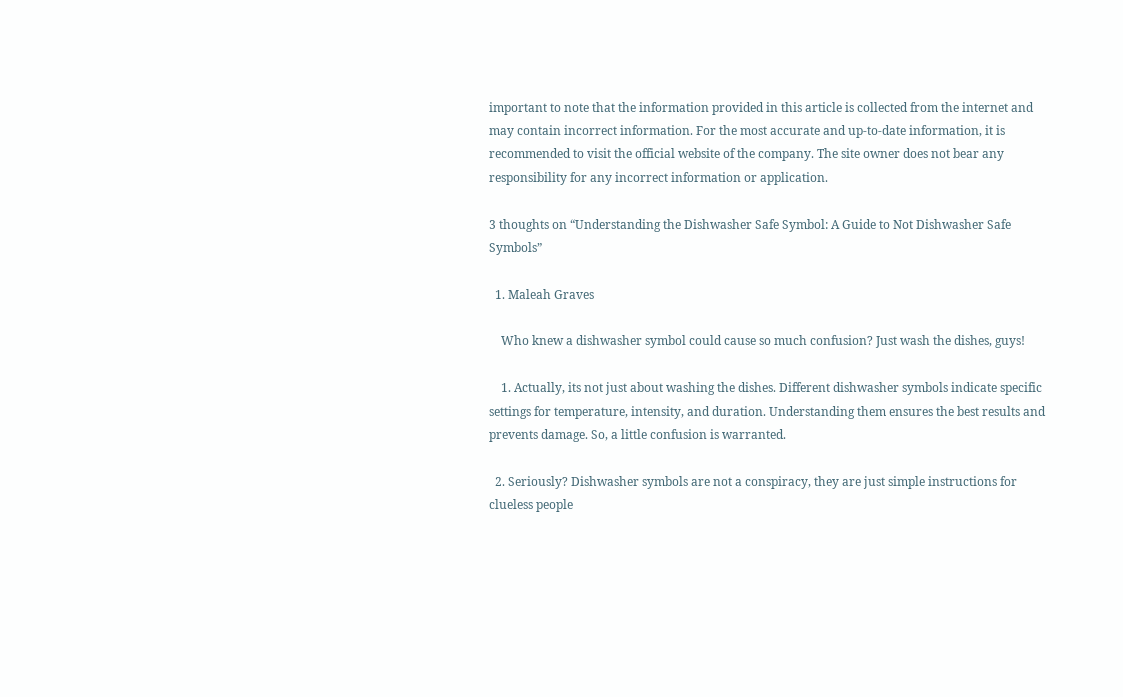important to note that the information provided in this article is collected from the internet and may contain incorrect information. For the most accurate and up-to-date information, it is recommended to visit the official website of the company. The site owner does not bear any responsibility for any incorrect information or application.

3 thoughts on “Understanding the Dishwasher Safe Symbol: A Guide to Not Dishwasher Safe Symbols”

  1. Maleah Graves

    Who knew a dishwasher symbol could cause so much confusion? Just wash the dishes, guys!

    1. Actually, its not just about washing the dishes. Different dishwasher symbols indicate specific settings for temperature, intensity, and duration. Understanding them ensures the best results and prevents damage. So, a little confusion is warranted.

  2. Seriously? Dishwasher symbols are not a conspiracy, they are just simple instructions for clueless people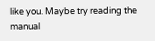like you. Maybe try reading the manual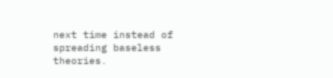next time instead of spreading baseless theories.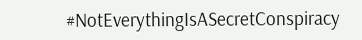#NotEverythingIsASecretConspiracy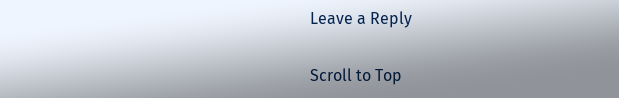Leave a Reply

Scroll to Top